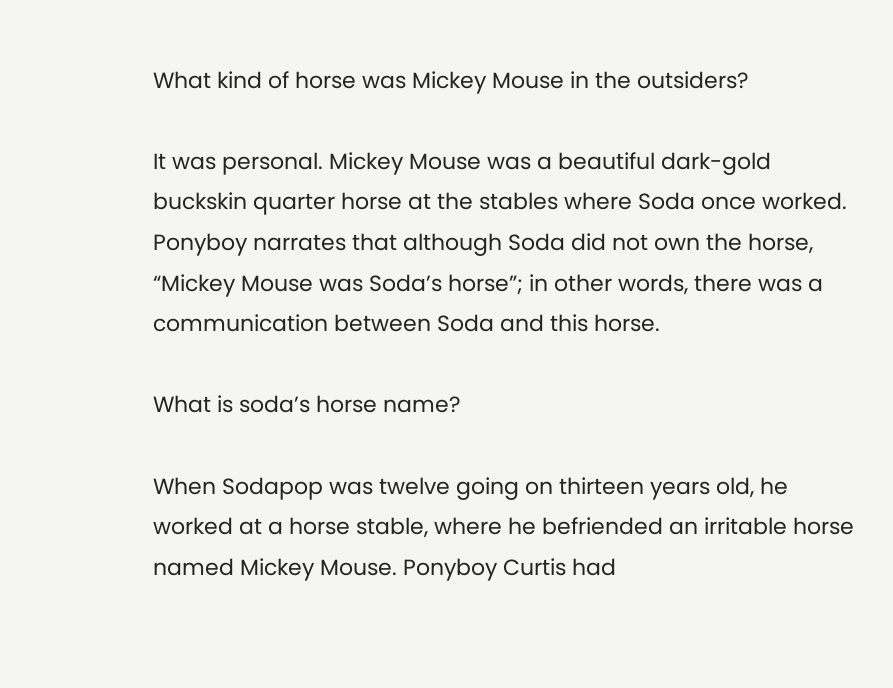What kind of horse was Mickey Mouse in the outsiders?

It was personal. Mickey Mouse was a beautiful dark-gold buckskin quarter horse at the stables where Soda once worked. Ponyboy narrates that although Soda did not own the horse, “Mickey Mouse was Soda’s horse”; in other words, there was a communication between Soda and this horse.

What is soda’s horse name?

When Sodapop was twelve going on thirteen years old, he worked at a horse stable, where he befriended an irritable horse named Mickey Mouse. Ponyboy Curtis had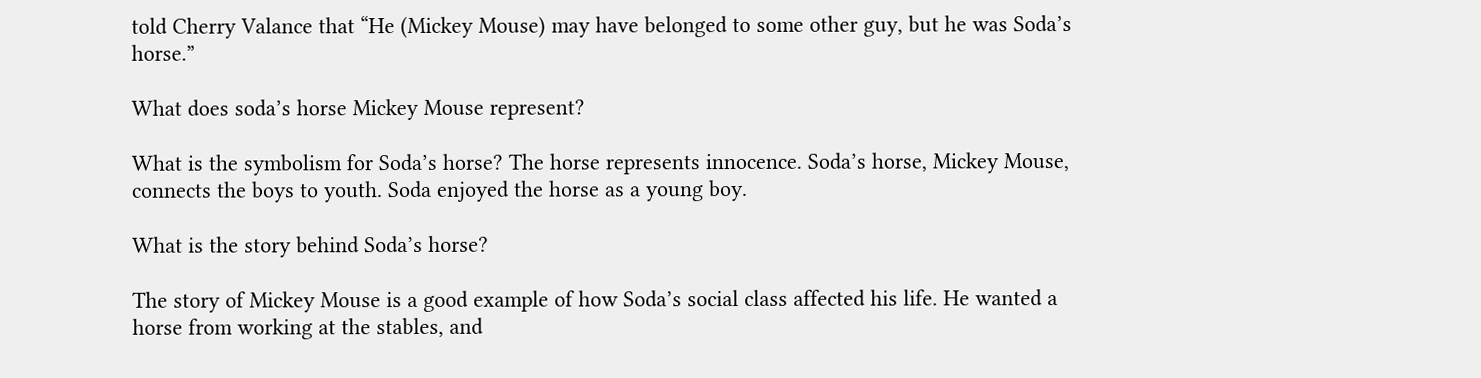told Cherry Valance that “He (Mickey Mouse) may have belonged to some other guy, but he was Soda’s horse.”

What does soda’s horse Mickey Mouse represent?

What is the symbolism for Soda’s horse? The horse represents innocence. Soda’s horse, Mickey Mouse, connects the boys to youth. Soda enjoyed the horse as a young boy.

What is the story behind Soda’s horse?

The story of Mickey Mouse is a good example of how Soda’s social class affected his life. He wanted a horse from working at the stables, and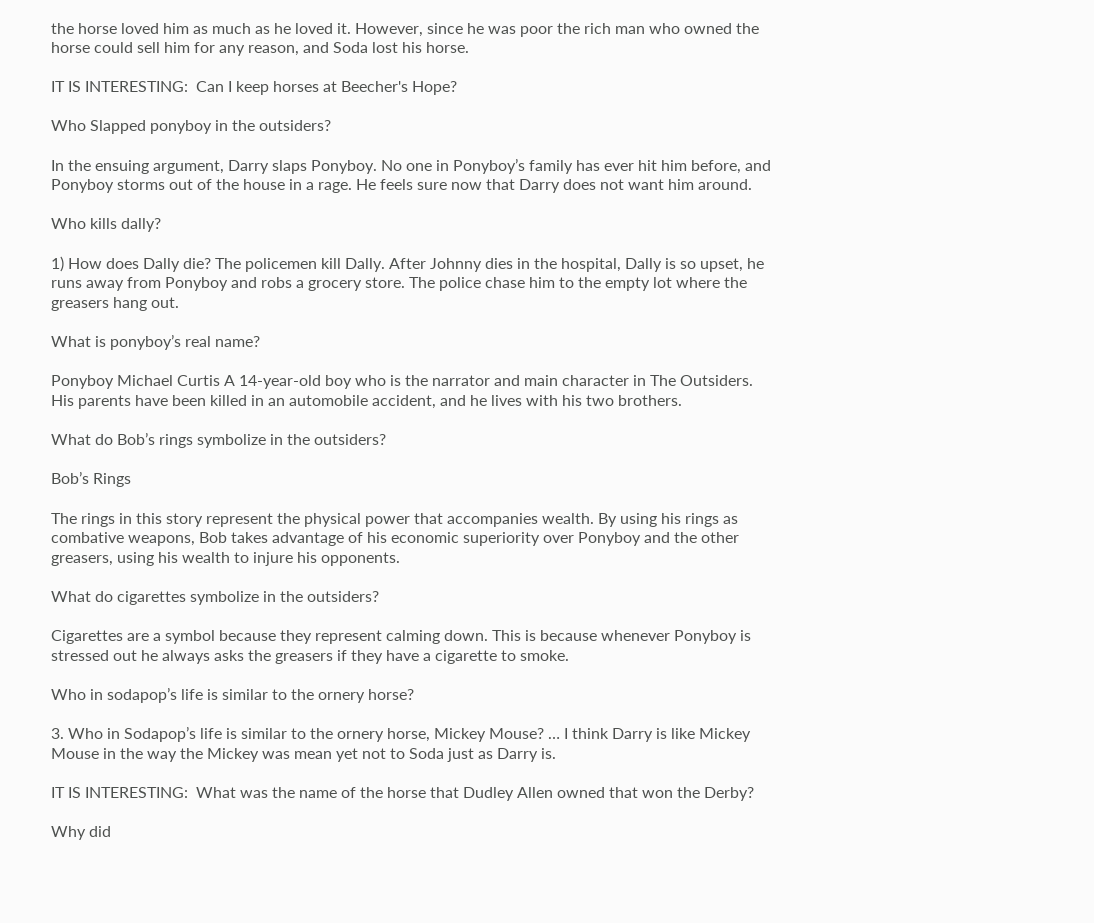the horse loved him as much as he loved it. However, since he was poor the rich man who owned the horse could sell him for any reason, and Soda lost his horse.

IT IS INTERESTING:  Can I keep horses at Beecher's Hope?

Who Slapped ponyboy in the outsiders?

In the ensuing argument, Darry slaps Ponyboy. No one in Ponyboy’s family has ever hit him before, and Ponyboy storms out of the house in a rage. He feels sure now that Darry does not want him around.

Who kills dally?

1) How does Dally die? The policemen kill Dally. After Johnny dies in the hospital, Dally is so upset, he runs away from Ponyboy and robs a grocery store. The police chase him to the empty lot where the greasers hang out.

What is ponyboy’s real name?

Ponyboy Michael Curtis A 14-year-old boy who is the narrator and main character in The Outsiders. His parents have been killed in an automobile accident, and he lives with his two brothers.

What do Bob’s rings symbolize in the outsiders?

Bob’s Rings

The rings in this story represent the physical power that accompanies wealth. By using his rings as combative weapons, Bob takes advantage of his economic superiority over Ponyboy and the other greasers, using his wealth to injure his opponents.

What do cigarettes symbolize in the outsiders?

Cigarettes are a symbol because they represent calming down. This is because whenever Ponyboy is stressed out he always asks the greasers if they have a cigarette to smoke.

Who in sodapop’s life is similar to the ornery horse?

3. Who in Sodapop’s life is similar to the ornery horse, Mickey Mouse? … I think Darry is like Mickey Mouse in the way the Mickey was mean yet not to Soda just as Darry is.

IT IS INTERESTING:  What was the name of the horse that Dudley Allen owned that won the Derby?

Why did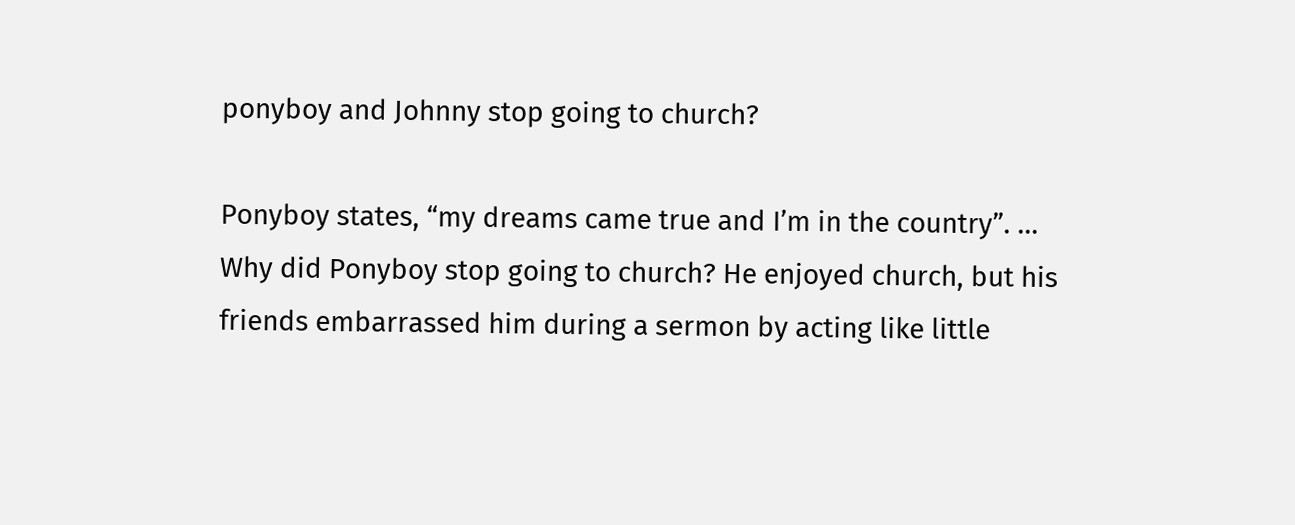ponyboy and Johnny stop going to church?

Ponyboy states, “my dreams came true and I’m in the country”. … Why did Ponyboy stop going to church? He enjoyed church, but his friends embarrassed him during a sermon by acting like little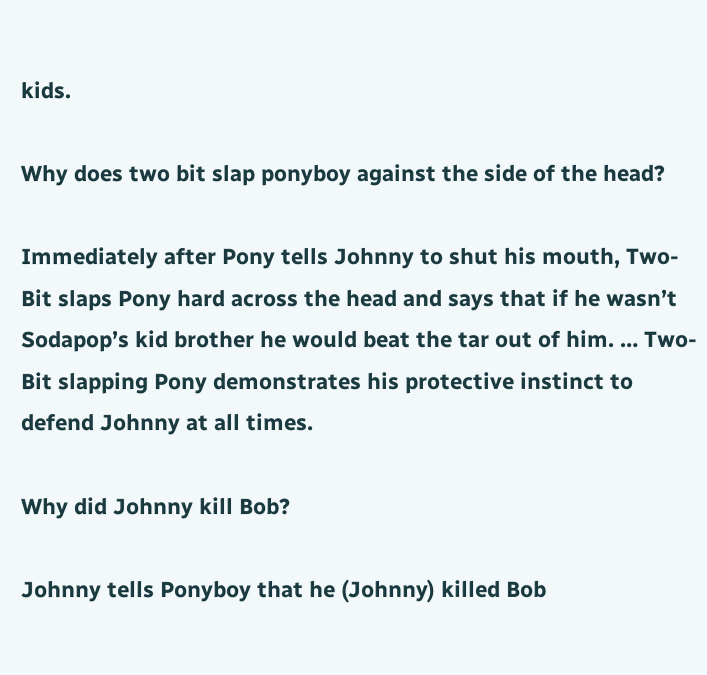kids.

Why does two bit slap ponyboy against the side of the head?

Immediately after Pony tells Johnny to shut his mouth, Two-Bit slaps Pony hard across the head and says that if he wasn’t Sodapop’s kid brother he would beat the tar out of him. … Two-Bit slapping Pony demonstrates his protective instinct to defend Johnny at all times.

Why did Johnny kill Bob?

Johnny tells Ponyboy that he (Johnny) killed Bob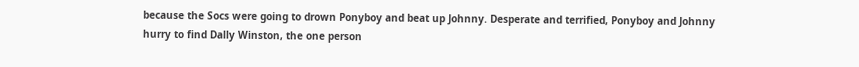because the Socs were going to drown Ponyboy and beat up Johnny. Desperate and terrified, Ponyboy and Johnny hurry to find Dally Winston, the one person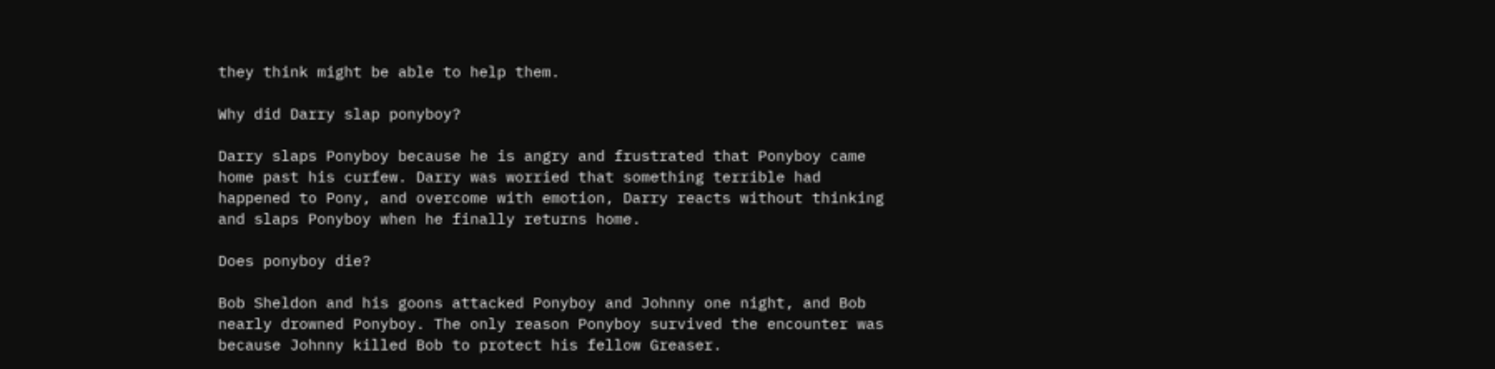they think might be able to help them.

Why did Darry slap ponyboy?

Darry slaps Ponyboy because he is angry and frustrated that Ponyboy came home past his curfew. Darry was worried that something terrible had happened to Pony, and overcome with emotion, Darry reacts without thinking and slaps Ponyboy when he finally returns home.

Does ponyboy die?

Bob Sheldon and his goons attacked Ponyboy and Johnny one night, and Bob nearly drowned Ponyboy. The only reason Ponyboy survived the encounter was because Johnny killed Bob to protect his fellow Greaser.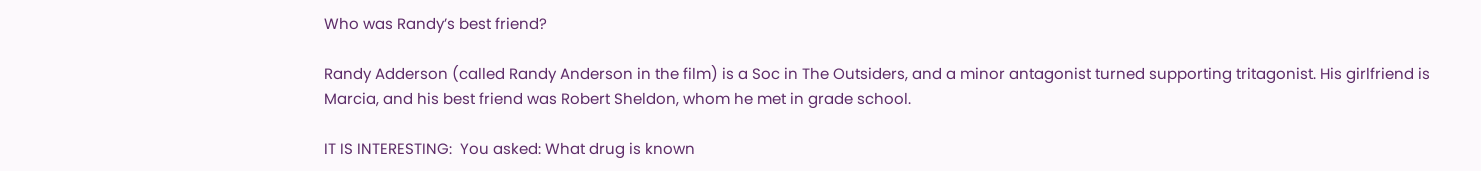Who was Randy’s best friend?

Randy Adderson (called Randy Anderson in the film) is a Soc in The Outsiders, and a minor antagonist turned supporting tritagonist. His girlfriend is Marcia, and his best friend was Robert Sheldon, whom he met in grade school.

IT IS INTERESTING:  You asked: What drug is known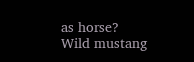as horse?
Wild mustang